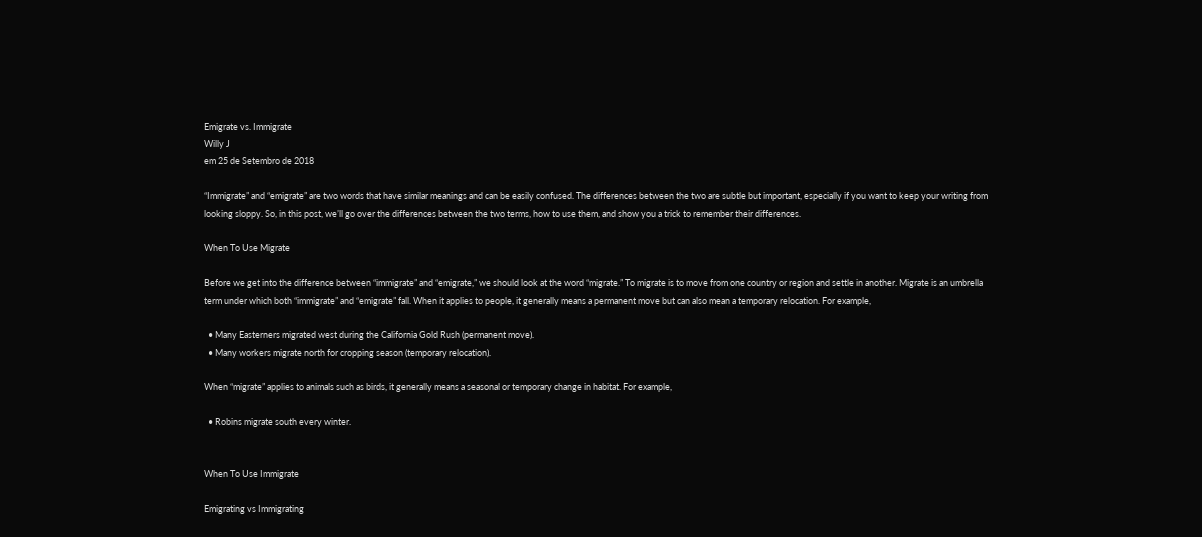Emigrate vs. Immigrate
Willy J
em 25 de Setembro de 2018

“Immigrate” and “emigrate” are two words that have similar meanings and can be easily confused. The differences between the two are subtle but important, especially if you want to keep your writing from looking sloppy. So, in this post, we’ll go over the differences between the two terms, how to use them, and show you a trick to remember their differences.

When To Use Migrate

Before we get into the difference between “immigrate” and “emigrate,” we should look at the word “migrate.” To migrate is to move from one country or region and settle in another. Migrate is an umbrella term under which both “immigrate” and “emigrate” fall. When it applies to people, it generally means a permanent move but can also mean a temporary relocation. For example,

  • Many Easterners migrated west during the California Gold Rush (permanent move).
  • Many workers migrate north for cropping season (temporary relocation).

When “migrate” applies to animals such as birds, it generally means a seasonal or temporary change in habitat. For example,

  • Robins migrate south every winter.


When To Use Immigrate

Emigrating vs Immigrating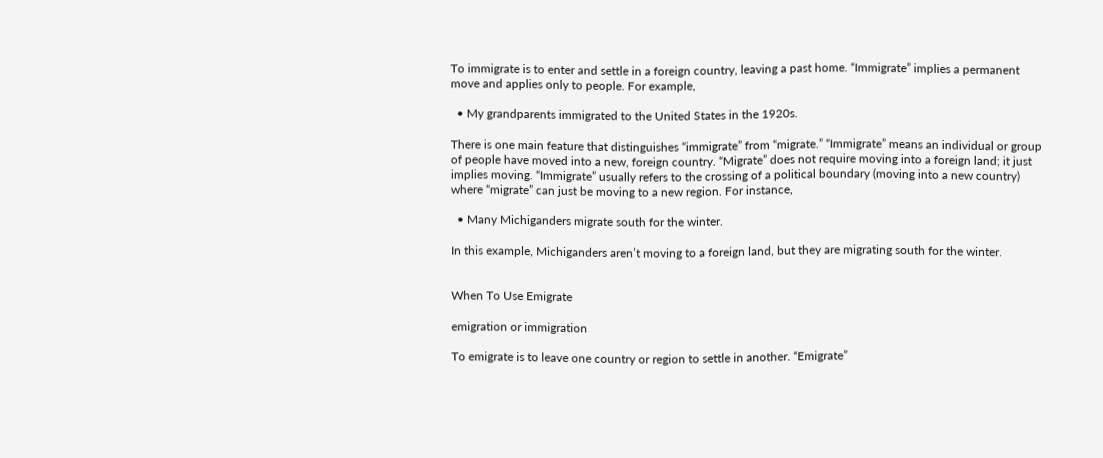To immigrate is to enter and settle in a foreign country, leaving a past home. “Immigrate” implies a permanent move and applies only to people. For example,

  • My grandparents immigrated to the United States in the 1920s.

There is one main feature that distinguishes “immigrate” from “migrate.” “Immigrate” means an individual or group of people have moved into a new, foreign country. “Migrate” does not require moving into a foreign land; it just implies moving. “Immigrate” usually refers to the crossing of a political boundary (moving into a new country) where “migrate” can just be moving to a new region. For instance,

  • Many Michiganders migrate south for the winter.

In this example, Michiganders aren’t moving to a foreign land, but they are migrating south for the winter.


When To Use Emigrate

emigration or immigration

To emigrate is to leave one country or region to settle in another. “Emigrate”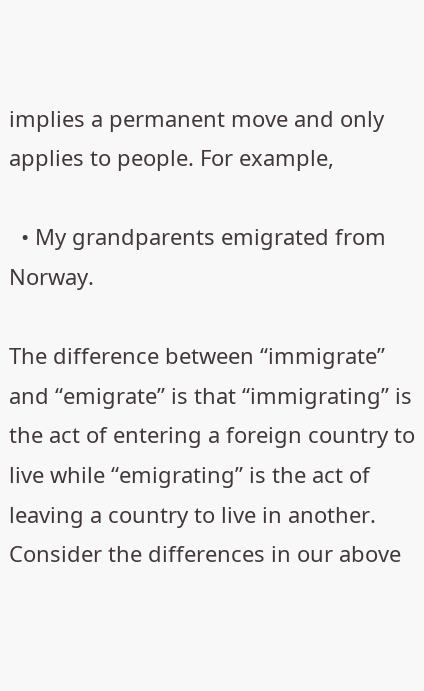implies a permanent move and only applies to people. For example,

  • My grandparents emigrated from Norway.

The difference between “immigrate” and “emigrate” is that “immigrating” is the act of entering a foreign country to live while “emigrating” is the act of leaving a country to live in another. Consider the differences in our above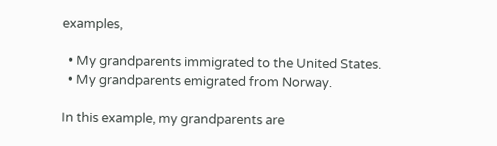examples,

  • My grandparents immigrated to the United States.
  • My grandparents emigrated from Norway.

In this example, my grandparents are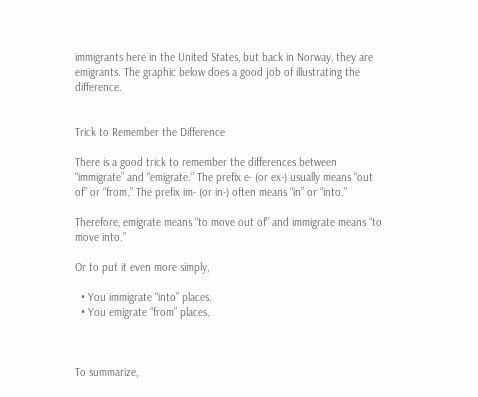immigrants here in the United States, but back in Norway, they are emigrants. The graphic below does a good job of illustrating the difference.


Trick to Remember the Difference

There is a good trick to remember the differences between “immigrate” and “emigrate.” The prefix e- (or ex-) usually means “out of” or “from.” The prefix im- (or in-) often means “in” or “into.”

Therefore, emigrate means “to move out of” and immigrate means “to move into.”

Or to put it even more simply,

  • You immigrate “into” places.
  • You emigrate “from” places.



To summarize,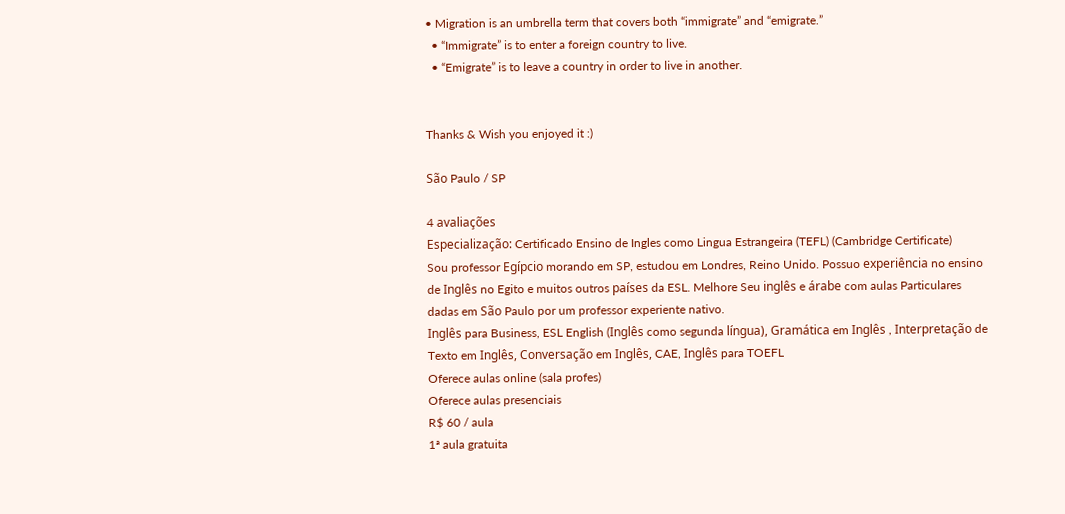• Migration is an umbrella term that covers both “immigrate” and “emigrate.”
  • “Immigrate” is to enter a foreign country to live.
  • “Emigrate” is to leave a country in order to live in another.


Thanks & Wish you enjoyed it :)

São Paulo / SP

4 avaliações
Especialização: Certificado Ensino de Ingles como Lingua Estrangeira (TEFL) (Cambridge Certificate)
Sou professor Egípcio morando em SP, estudou em Londres, Reino Unido. Possuo experiência no ensino de Inglês no Egito e muitos outros países da ESL. Melhore Seu inglês e árabe com aulas Particulares dadas em São Paulo por um professor experiente nativo.
Inglês para Business, ESL English (Inglês como segunda língua), Gramática em Inglês , Interpretação de Texto em Inglês, Conversação em Inglês, CAE, Inglês para TOEFL
Oferece aulas online (sala profes)
Oferece aulas presenciais
R$ 60 / aula
1ª aula gratuita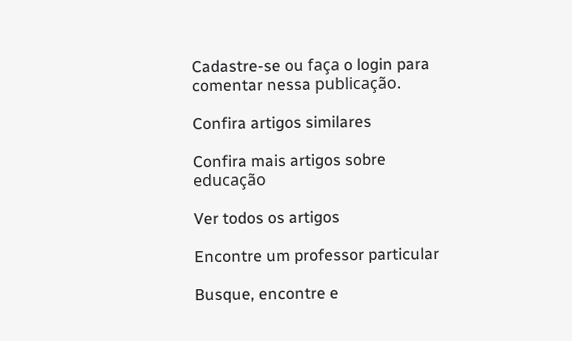Cadastre-se ou faça o login para comentar nessa publicação.

Confira artigos similares

Confira mais artigos sobre educação

Ver todos os artigos

Encontre um professor particular

Busque, encontre e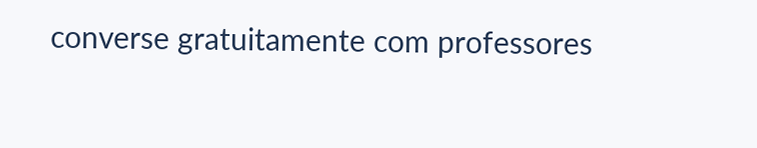converse gratuitamente com professores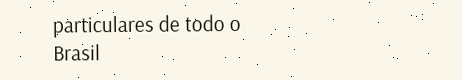particulares de todo o Brasil